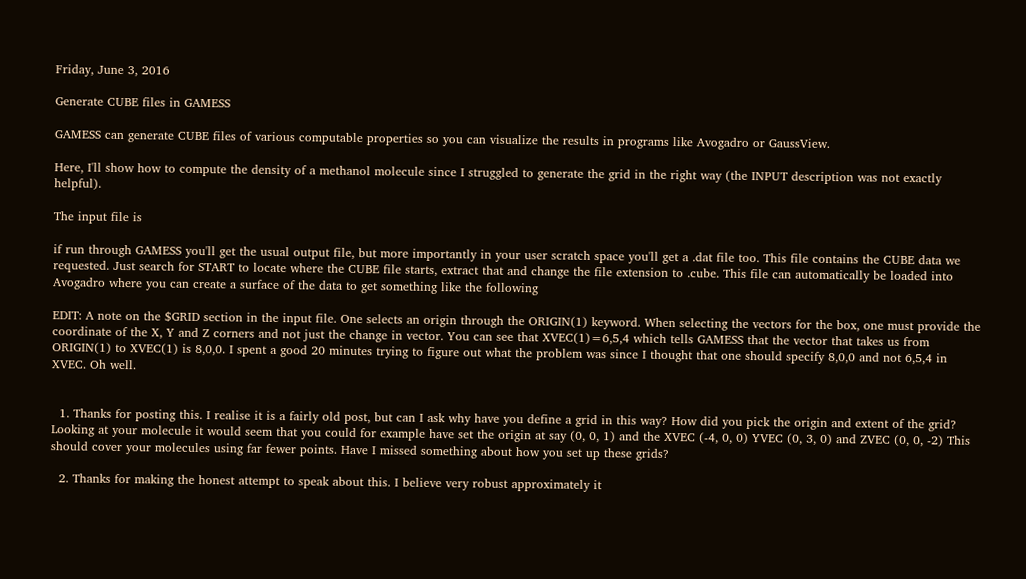Friday, June 3, 2016

Generate CUBE files in GAMESS

GAMESS can generate CUBE files of various computable properties so you can visualize the results in programs like Avogadro or GaussView.

Here, I'll show how to compute the density of a methanol molecule since I struggled to generate the grid in the right way (the INPUT description was not exactly helpful).

The input file is

if run through GAMESS you'll get the usual output file, but more importantly in your user scratch space you'll get a .dat file too. This file contains the CUBE data we requested. Just search for START to locate where the CUBE file starts, extract that and change the file extension to .cube. This file can automatically be loaded into Avogadro where you can create a surface of the data to get something like the following

EDIT: A note on the $GRID section in the input file. One selects an origin through the ORIGIN(1) keyword. When selecting the vectors for the box, one must provide the coordinate of the X, Y and Z corners and not just the change in vector. You can see that XVEC(1)=6,5,4 which tells GAMESS that the vector that takes us from ORIGIN(1) to XVEC(1) is 8,0,0. I spent a good 20 minutes trying to figure out what the problem was since I thought that one should specify 8,0,0 and not 6,5,4 in XVEC. Oh well.


  1. Thanks for posting this. I realise it is a fairly old post, but can I ask why have you define a grid in this way? How did you pick the origin and extent of the grid? Looking at your molecule it would seem that you could for example have set the origin at say (0, 0, 1) and the XVEC (-4, 0, 0) YVEC (0, 3, 0) and ZVEC (0, 0, -2) This should cover your molecules using far fewer points. Have I missed something about how you set up these grids?

  2. Thanks for making the honest attempt to speak about this. I believe very robust approximately it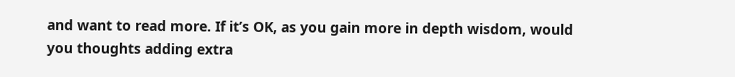and want to read more. If it’s OK, as you gain more in depth wisdom, would you thoughts adding extra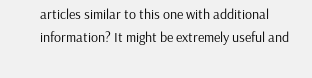articles similar to this one with additional information? It might be extremely useful and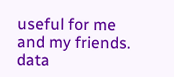useful for me and my friends. data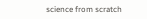science from scratch